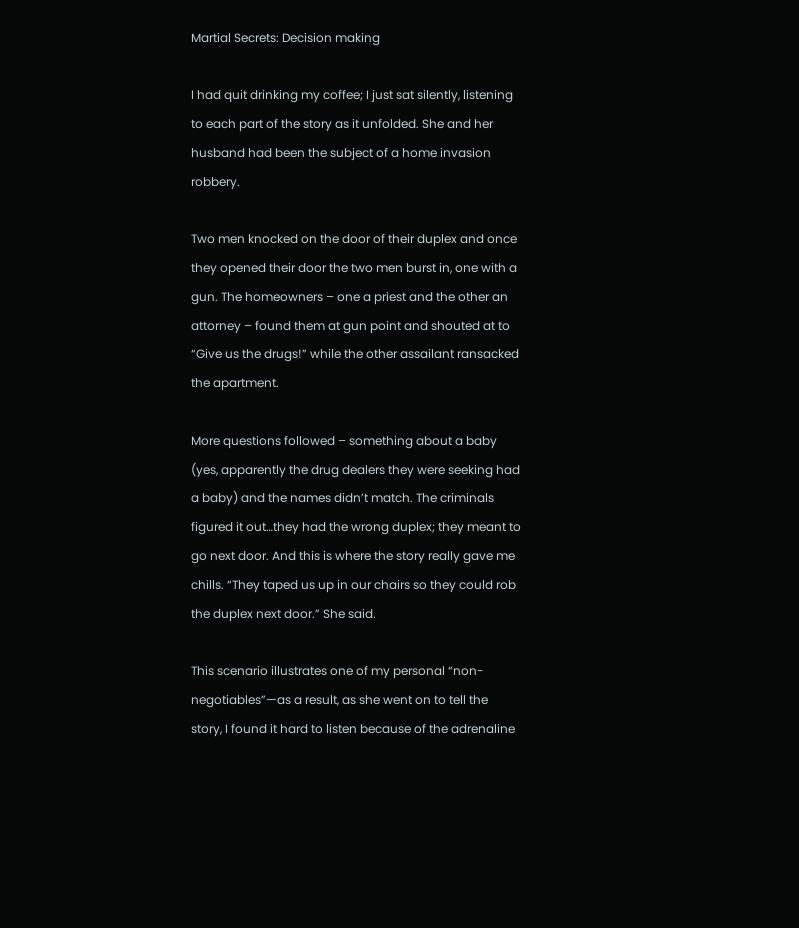Martial Secrets: Decision making

I had quit drinking my coffee; I just sat silently, listening to each part of the story as it unfolded. She and her husband had been the subject of a home invasion robbery.

Two men knocked on the door of their duplex and once they opened their door the two men burst in, one with a gun. The homeowners – one a priest and the other an attorney – found them at gun point and shouted at to “Give us the drugs!” while the other assailant ransacked the apartment.

More questions followed – something about a baby (yes, apparently the drug dealers they were seeking had a baby) and the names didn’t match. The criminals figured it out…they had the wrong duplex; they meant to go next door. And this is where the story really gave me chills. “They taped us up in our chairs so they could rob the duplex next door.” She said.

This scenario illustrates one of my personal “non-negotiables”—as a result, as she went on to tell the story, I found it hard to listen because of the adrenaline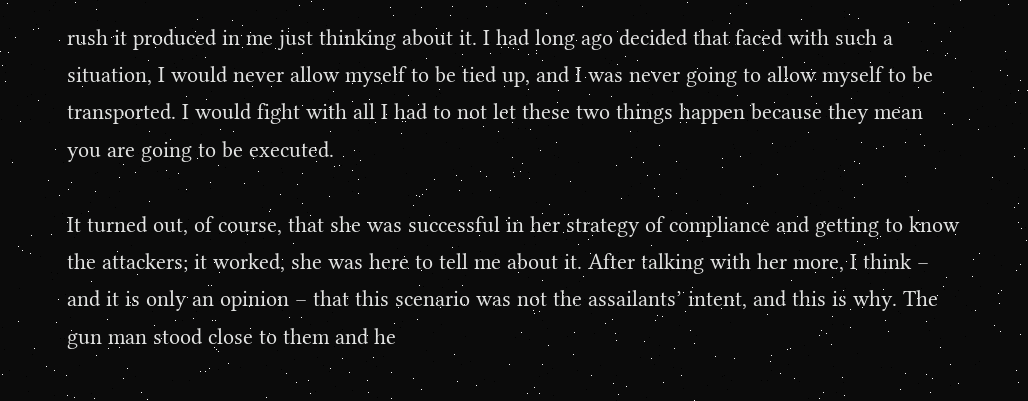rush it produced in me just thinking about it. I had long ago decided that faced with such a situation, I would never allow myself to be tied up, and I was never going to allow myself to be transported. I would fight with all I had to not let these two things happen because they mean you are going to be executed.

It turned out, of course, that she was successful in her strategy of compliance and getting to know the attackers; it worked, she was here to tell me about it. After talking with her more, I think – and it is only an opinion – that this scenario was not the assailants’ intent, and this is why. The gun man stood close to them and he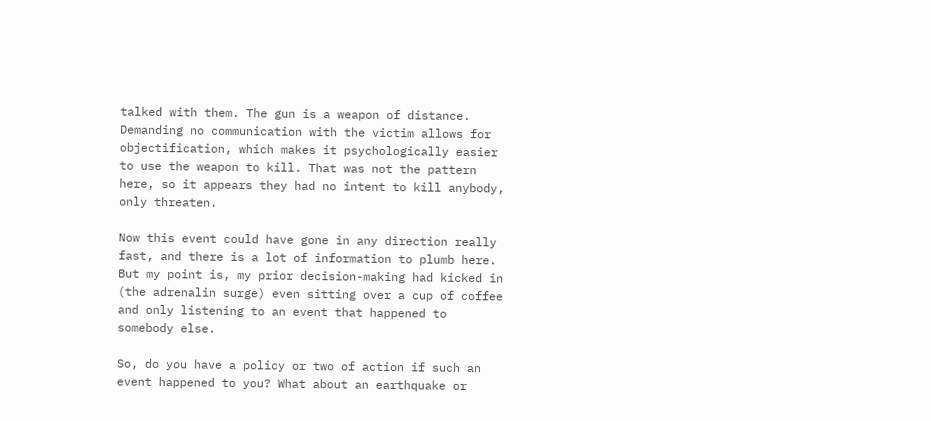talked with them. The gun is a weapon of distance. Demanding no communication with the victim allows for objectification, which makes it psychologically easier to use the weapon to kill. That was not the pattern here, so it appears they had no intent to kill anybody, only threaten.

Now this event could have gone in any direction really fast, and there is a lot of information to plumb here. But my point is, my prior decision-making had kicked in (the adrenalin surge) even sitting over a cup of coffee and only listening to an event that happened to somebody else.

So, do you have a policy or two of action if such an event happened to you? What about an earthquake or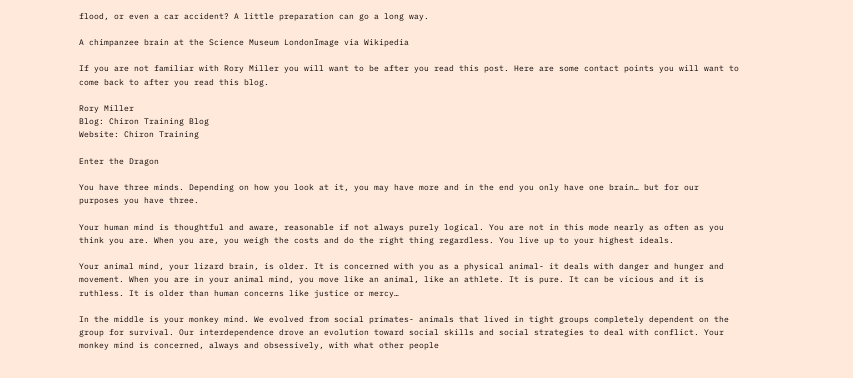flood, or even a car accident? A little preparation can go a long way.

A chimpanzee brain at the Science Museum LondonImage via Wikipedia

If you are not familiar with Rory Miller you will want to be after you read this post. Here are some contact points you will want to come back to after you read this blog.

Rory Miller
Blog: Chiron Training Blog
Website: Chiron Training

Enter the Dragon

You have three minds. Depending on how you look at it, you may have more and in the end you only have one brain… but for our purposes you have three.

Your human mind is thoughtful and aware, reasonable if not always purely logical. You are not in this mode nearly as often as you think you are. When you are, you weigh the costs and do the right thing regardless. You live up to your highest ideals.

Your animal mind, your lizard brain, is older. It is concerned with you as a physical animal- it deals with danger and hunger and movement. When you are in your animal mind, you move like an animal, like an athlete. It is pure. It can be vicious and it is ruthless. It is older than human concerns like justice or mercy…

In the middle is your monkey mind. We evolved from social primates- animals that lived in tight groups completely dependent on the group for survival. Our interdependence drove an evolution toward social skills and social strategies to deal with conflict. Your monkey mind is concerned, always and obsessively, with what other people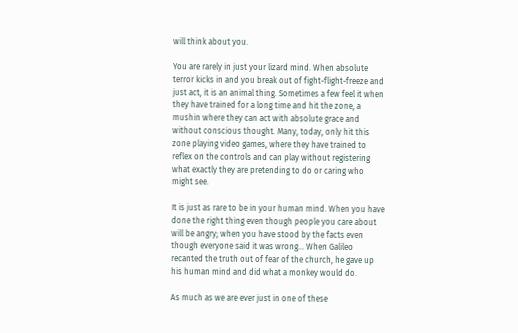will think about you.

You are rarely in just your lizard mind. When absolute terror kicks in and you break out of fight-flight-freeze and just act, it is an animal thing. Sometimes a few feel it when they have trained for a long time and hit the zone, a mushin where they can act with absolute grace and without conscious thought. Many, today, only hit this zone playing video games, where they have trained to reflex on the controls and can play without registering what exactly they are pretending to do or caring who might see.

It is just as rare to be in your human mind. When you have done the right thing even though people you care about will be angry; when you have stood by the facts even though everyone said it was wrong… When Galileo recanted the truth out of fear of the church, he gave up his human mind and did what a monkey would do.

As much as we are ever just in one of these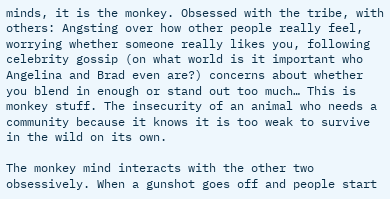minds, it is the monkey. Obsessed with the tribe, with others: Angsting over how other people really feel, worrying whether someone really likes you, following celebrity gossip (on what world is it important who Angelina and Brad even are?) concerns about whether you blend in enough or stand out too much… This is monkey stuff. The insecurity of an animal who needs a community because it knows it is too weak to survive in the wild on its own.

The monkey mind interacts with the other two obsessively. When a gunshot goes off and people start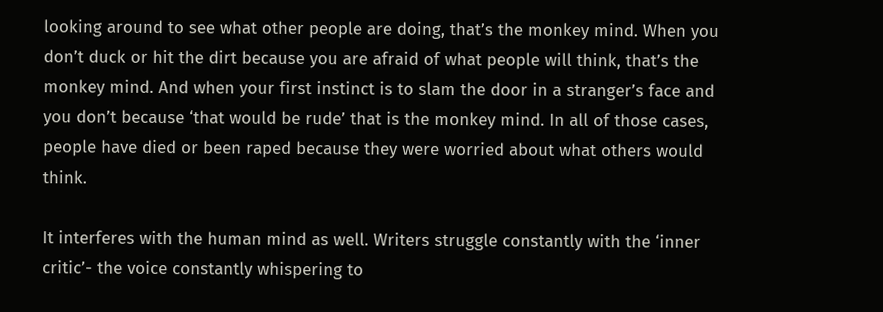looking around to see what other people are doing, that’s the monkey mind. When you don’t duck or hit the dirt because you are afraid of what people will think, that’s the monkey mind. And when your first instinct is to slam the door in a stranger’s face and you don’t because ‘that would be rude’ that is the monkey mind. In all of those cases, people have died or been raped because they were worried about what others would think.

It interferes with the human mind as well. Writers struggle constantly with the ‘inner critic’- the voice constantly whispering to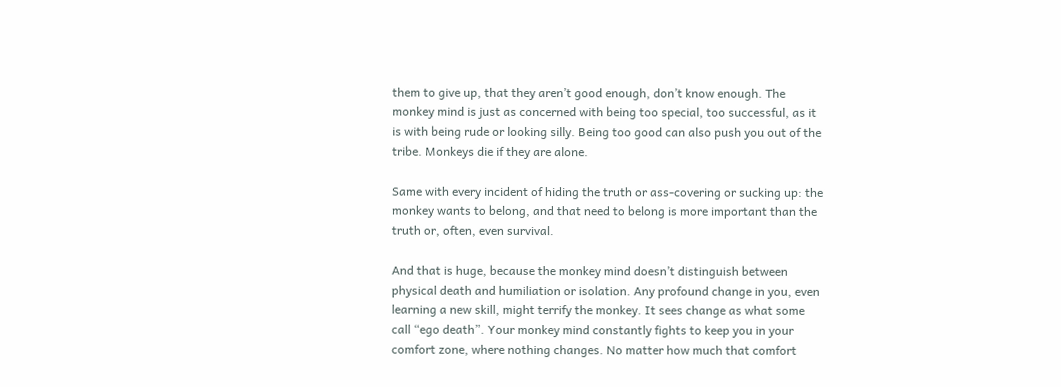them to give up, that they aren’t good enough, don’t know enough. The monkey mind is just as concerned with being too special, too successful, as it is with being rude or looking silly. Being too good can also push you out of the tribe. Monkeys die if they are alone.

Same with every incident of hiding the truth or ass-covering or sucking up: the monkey wants to belong, and that need to belong is more important than the truth or, often, even survival.

And that is huge, because the monkey mind doesn’t distinguish between physical death and humiliation or isolation. Any profound change in you, even learning a new skill, might terrify the monkey. It sees change as what some call “ego death”. Your monkey mind constantly fights to keep you in your comfort zone, where nothing changes. No matter how much that comfort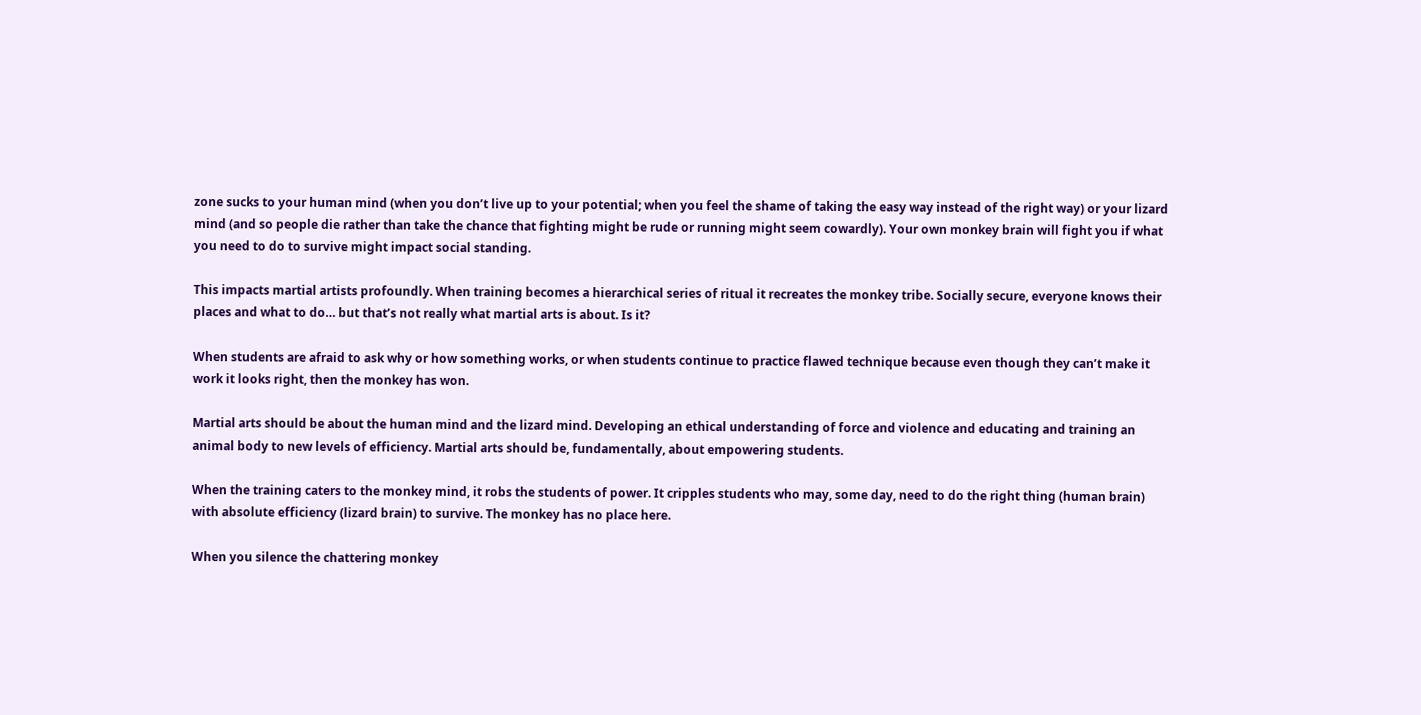zone sucks to your human mind (when you don’t live up to your potential; when you feel the shame of taking the easy way instead of the right way) or your lizard mind (and so people die rather than take the chance that fighting might be rude or running might seem cowardly). Your own monkey brain will fight you if what you need to do to survive might impact social standing.

This impacts martial artists profoundly. When training becomes a hierarchical series of ritual it recreates the monkey tribe. Socially secure, everyone knows their places and what to do… but that’s not really what martial arts is about. Is it?

When students are afraid to ask why or how something works, or when students continue to practice flawed technique because even though they can’t make it work it looks right, then the monkey has won.

Martial arts should be about the human mind and the lizard mind. Developing an ethical understanding of force and violence and educating and training an animal body to new levels of efficiency. Martial arts should be, fundamentally, about empowering students.

When the training caters to the monkey mind, it robs the students of power. It cripples students who may, some day, need to do the right thing (human brain) with absolute efficiency (lizard brain) to survive. The monkey has no place here.

When you silence the chattering monkey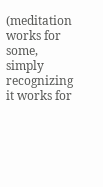(meditation works for some, simply recognizing it works for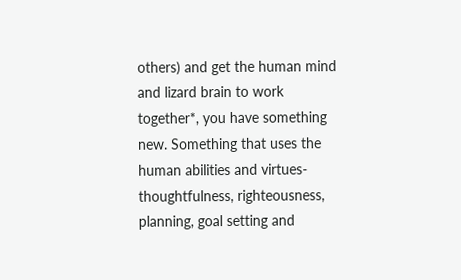others) and get the human mind and lizard brain to work together*, you have something new. Something that uses the human abilities and virtues- thoughtfulness, righteousness, planning, goal setting and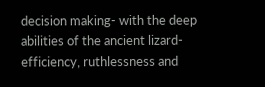decision making- with the deep abilities of the ancient lizard- efficiency, ruthlessness and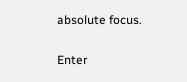absolute focus.

Enter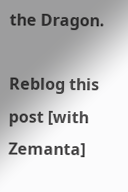the Dragon.

Reblog this post [with Zemanta]